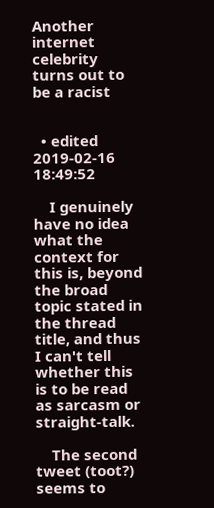Another internet celebrity turns out to be a racist


  • edited 2019-02-16 18:49:52

    I genuinely have no idea what the context for this is, beyond the broad topic stated in the thread title, and thus I can't tell whether this is to be read as sarcasm or straight-talk.

    The second tweet (toot?) seems to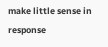make little sense in response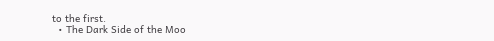to the first.
  • The Dark Side of the Moo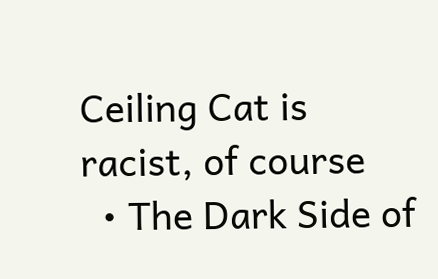Ceiling Cat is racist, of course
  • The Dark Side of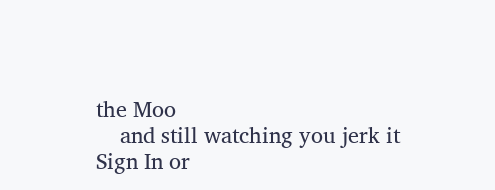the Moo
    and still watching you jerk it
Sign In or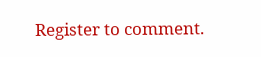Register to comment.